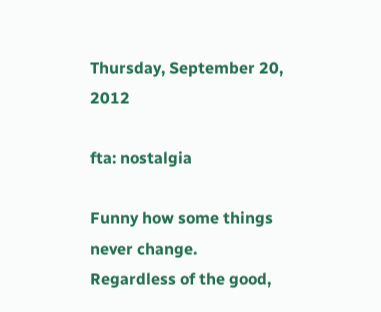Thursday, September 20, 2012

fta: nostalgia

Funny how some things never change.
Regardless of the good,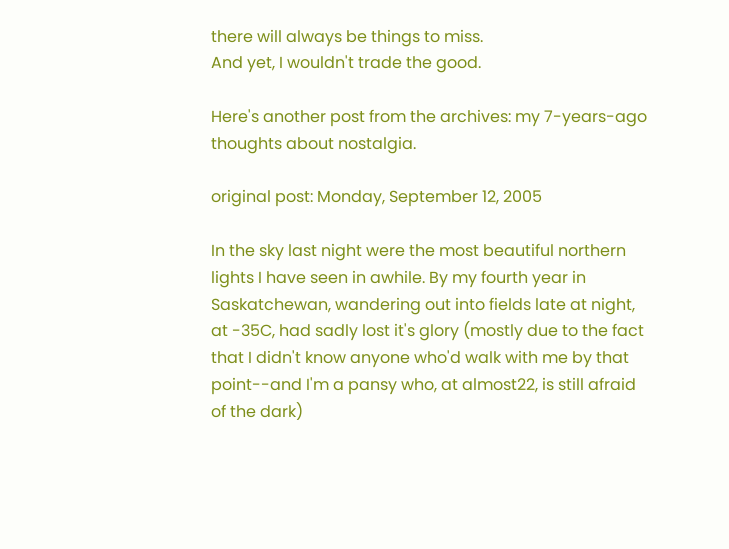there will always be things to miss.
And yet, I wouldn't trade the good.

Here's another post from the archives: my 7-years-ago thoughts about nostalgia.

original post: Monday, September 12, 2005

In the sky last night were the most beautiful northern lights I have seen in awhile. By my fourth year in Saskatchewan, wandering out into fields late at night, at -35C, had sadly lost it's glory (mostly due to the fact that I didn't know anyone who'd walk with me by that point--and I'm a pansy who, at almost22, is still afraid of the dark)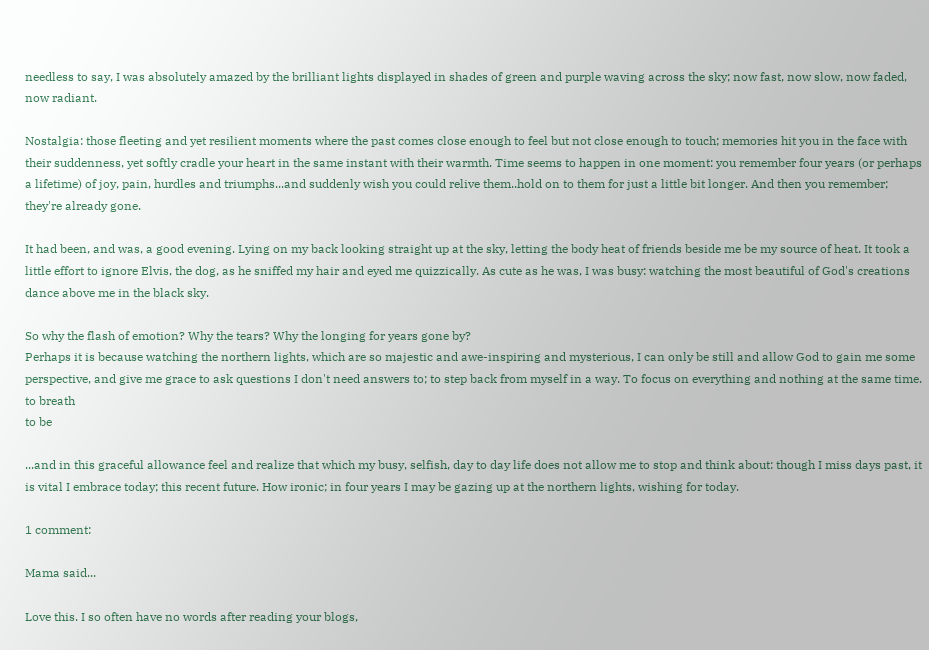needless to say, I was absolutely amazed by the brilliant lights displayed in shades of green and purple waving across the sky; now fast, now slow, now faded, now radiant.

Nostalgia: those fleeting and yet resilient moments where the past comes close enough to feel but not close enough to touch; memories hit you in the face with their suddenness, yet softly cradle your heart in the same instant with their warmth. Time seems to happen in one moment: you remember four years (or perhaps a lifetime) of joy, pain, hurdles and triumphs...and suddenly wish you could relive them..hold on to them for just a little bit longer. And then you remember; they're already gone.

It had been, and was, a good evening. Lying on my back looking straight up at the sky, letting the body heat of friends beside me be my source of heat. It took a little effort to ignore Elvis, the dog, as he sniffed my hair and eyed me quizzically. As cute as he was, I was busy: watching the most beautiful of God's creations dance above me in the black sky.

So why the flash of emotion? Why the tears? Why the longing for years gone by?
Perhaps it is because watching the northern lights, which are so majestic and awe-inspiring and mysterious, I can only be still and allow God to gain me some perspective, and give me grace to ask questions I don't need answers to; to step back from myself in a way. To focus on everything and nothing at the same time.
to breath
to be

...and in this graceful allowance feel and realize that which my busy, selfish, day to day life does not allow me to stop and think about: though I miss days past, it is vital I embrace today; this recent future. How ironic; in four years I may be gazing up at the northern lights, wishing for today.

1 comment:

Mama said...

Love this. I so often have no words after reading your blogs,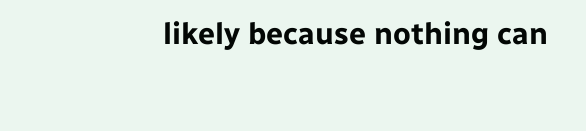likely because nothing can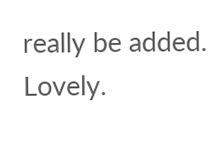really be added. Lovely.